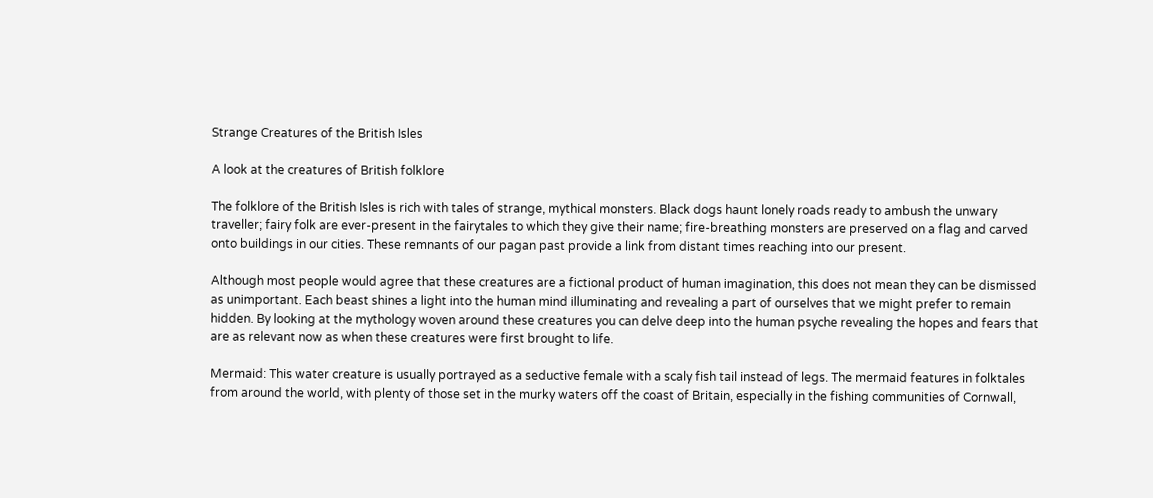Strange Creatures of the British Isles

A look at the creatures of British folklore

The folklore of the British Isles is rich with tales of strange, mythical monsters. Black dogs haunt lonely roads ready to ambush the unwary traveller; fairy folk are ever-present in the fairytales to which they give their name; fire-breathing monsters are preserved on a flag and carved onto buildings in our cities. These remnants of our pagan past provide a link from distant times reaching into our present.

Although most people would agree that these creatures are a fictional product of human imagination, this does not mean they can be dismissed as unimportant. Each beast shines a light into the human mind illuminating and revealing a part of ourselves that we might prefer to remain hidden. By looking at the mythology woven around these creatures you can delve deep into the human psyche revealing the hopes and fears that are as relevant now as when these creatures were first brought to life.

Mermaid: This water creature is usually portrayed as a seductive female with a scaly fish tail instead of legs. The mermaid features in folktales from around the world, with plenty of those set in the murky waters off the coast of Britain, especially in the fishing communities of Cornwall,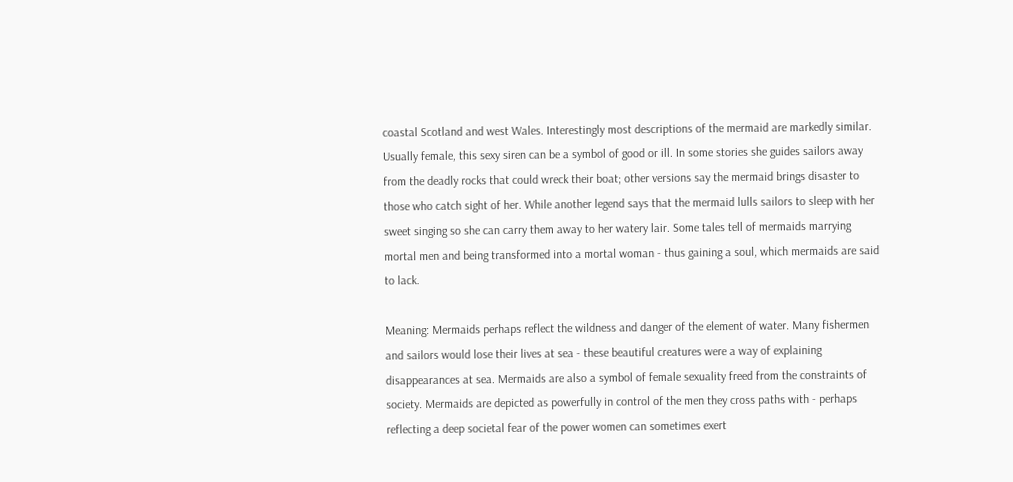coastal Scotland and west Wales. Interestingly most descriptions of the mermaid are markedly similar. Usually female, this sexy siren can be a symbol of good or ill. In some stories she guides sailors away from the deadly rocks that could wreck their boat; other versions say the mermaid brings disaster to those who catch sight of her. While another legend says that the mermaid lulls sailors to sleep with her sweet singing so she can carry them away to her watery lair. Some tales tell of mermaids marrying mortal men and being transformed into a mortal woman - thus gaining a soul, which mermaids are said to lack.

Meaning: Mermaids perhaps reflect the wildness and danger of the element of water. Many fishermen and sailors would lose their lives at sea - these beautiful creatures were a way of explaining disappearances at sea. Mermaids are also a symbol of female sexuality freed from the constraints of society. Mermaids are depicted as powerfully in control of the men they cross paths with - perhaps reflecting a deep societal fear of the power women can sometimes exert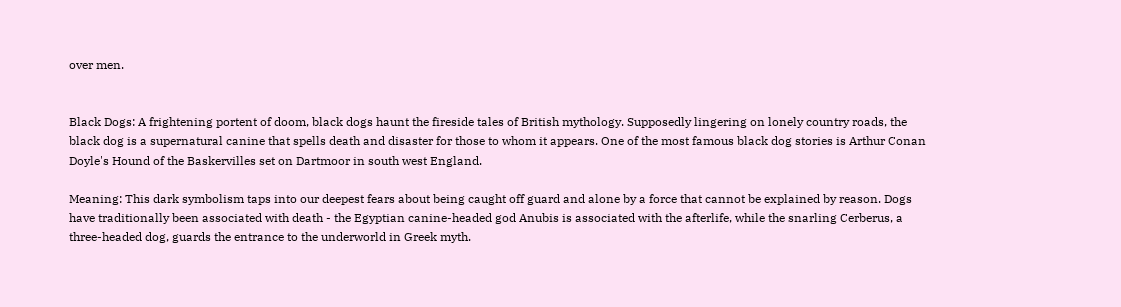over men.


Black Dogs: A frightening portent of doom, black dogs haunt the fireside tales of British mythology. Supposedly lingering on lonely country roads, the black dog is a supernatural canine that spells death and disaster for those to whom it appears. One of the most famous black dog stories is Arthur Conan Doyle's Hound of the Baskervilles set on Dartmoor in south west England.

Meaning: This dark symbolism taps into our deepest fears about being caught off guard and alone by a force that cannot be explained by reason. Dogs have traditionally been associated with death - the Egyptian canine-headed god Anubis is associated with the afterlife, while the snarling Cerberus, a three-headed dog, guards the entrance to the underworld in Greek myth.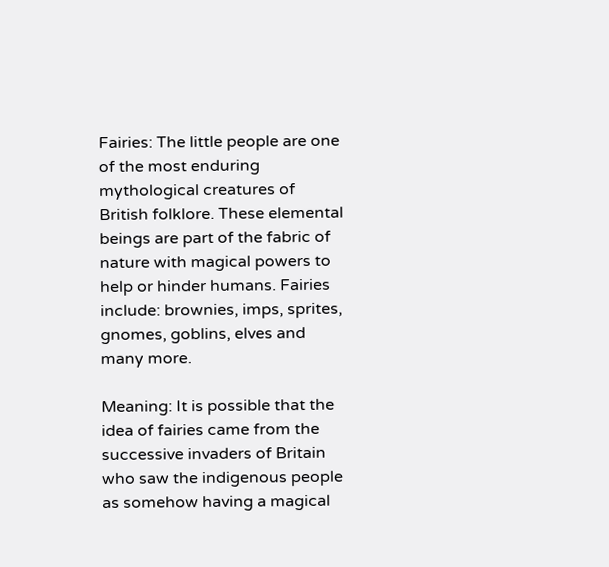Fairies: The little people are one of the most enduring mythological creatures of British folklore. These elemental beings are part of the fabric of nature with magical powers to help or hinder humans. Fairies include: brownies, imps, sprites, gnomes, goblins, elves and many more.

Meaning: It is possible that the idea of fairies came from the successive invaders of Britain who saw the indigenous people as somehow having a magical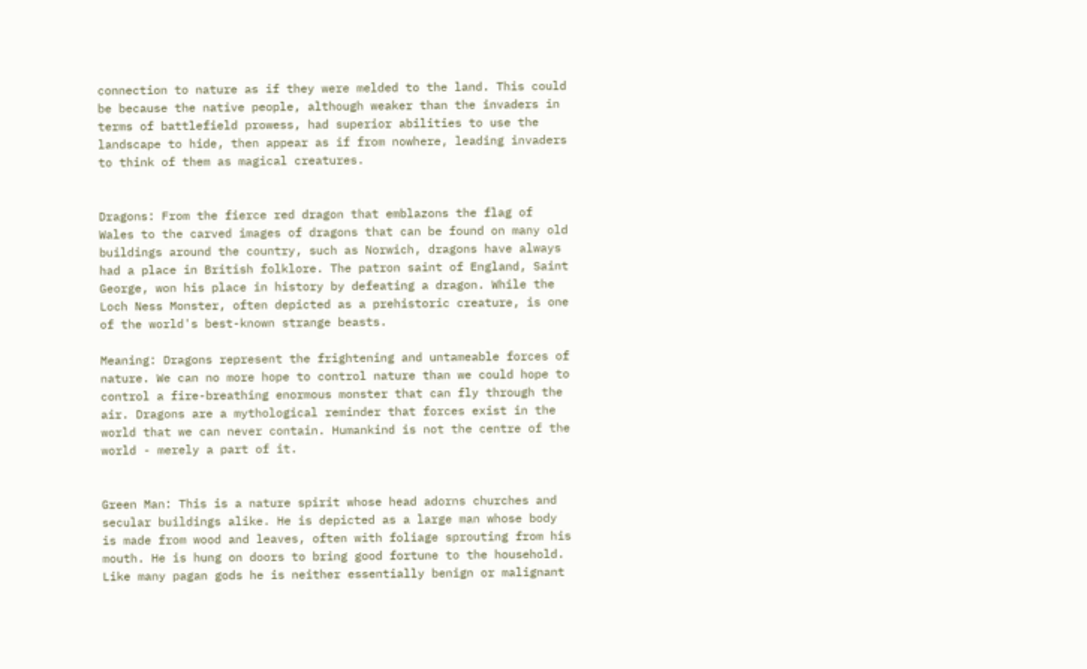connection to nature as if they were melded to the land. This could be because the native people, although weaker than the invaders in terms of battlefield prowess, had superior abilities to use the landscape to hide, then appear as if from nowhere, leading invaders to think of them as magical creatures.


Dragons: From the fierce red dragon that emblazons the flag of Wales to the carved images of dragons that can be found on many old buildings around the country, such as Norwich, dragons have always had a place in British folklore. The patron saint of England, Saint George, won his place in history by defeating a dragon. While the Loch Ness Monster, often depicted as a prehistoric creature, is one of the world's best-known strange beasts.

Meaning: Dragons represent the frightening and untameable forces of nature. We can no more hope to control nature than we could hope to control a fire-breathing enormous monster that can fly through the air. Dragons are a mythological reminder that forces exist in the world that we can never contain. Humankind is not the centre of the world - merely a part of it.


Green Man: This is a nature spirit whose head adorns churches and secular buildings alike. He is depicted as a large man whose body is made from wood and leaves, often with foliage sprouting from his mouth. He is hung on doors to bring good fortune to the household. Like many pagan gods he is neither essentially benign or malignant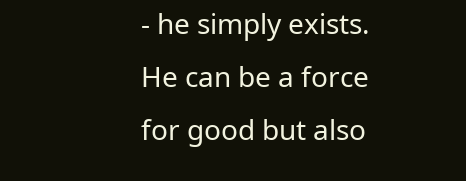- he simply exists. He can be a force for good but also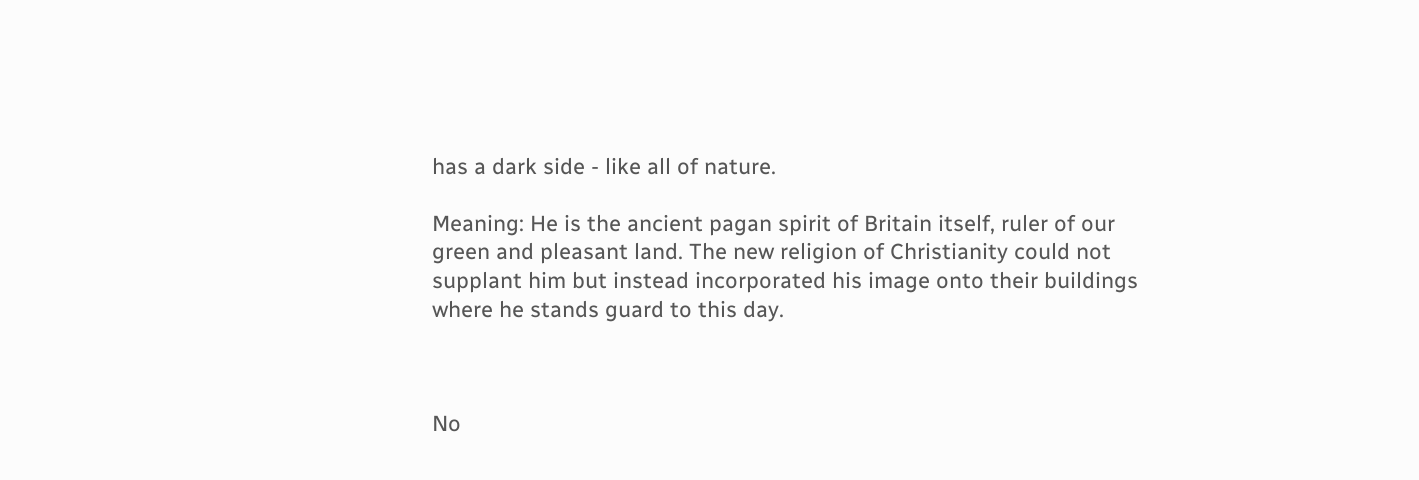has a dark side - like all of nature.

Meaning: He is the ancient pagan spirit of Britain itself, ruler of our green and pleasant land. The new religion of Christianity could not supplant him but instead incorporated his image onto their buildings where he stands guard to this day.



No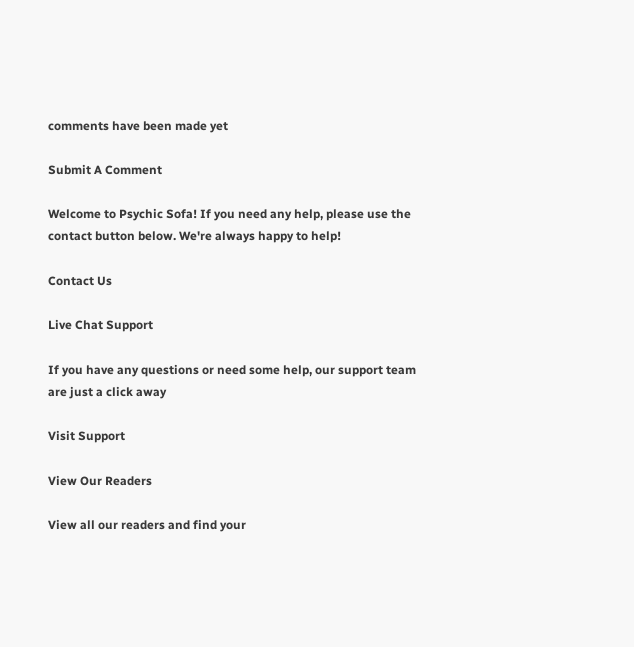comments have been made yet

Submit A Comment

Welcome to Psychic Sofa! If you need any help, please use the contact button below. We're always happy to help!

Contact Us

Live Chat Support

If you have any questions or need some help, our support team are just a click away

Visit Support

View Our Readers

View all our readers and find your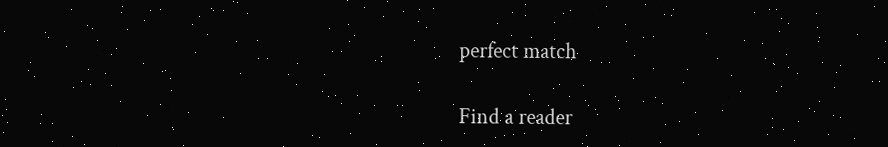perfect match

Find a reader